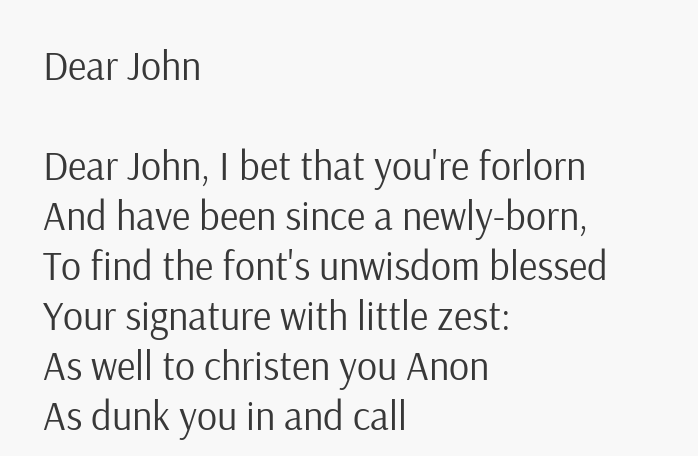Dear John

Dear John, I bet that you're forlorn
And have been since a newly-born,
To find the font's unwisdom blessed
Your signature with little zest:
As well to christen you Anon
As dunk you in and call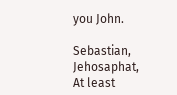you John.

Sebastian, Jehosaphat,
At least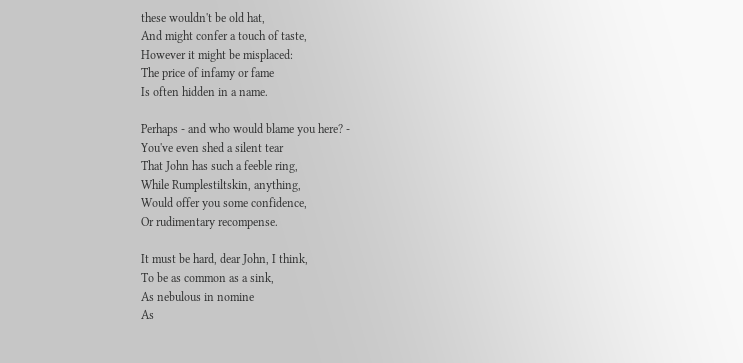these wouldn't be old hat,
And might confer a touch of taste,
However it might be misplaced:
The price of infamy or fame
Is often hidden in a name.

Perhaps - and who would blame you here? -
You've even shed a silent tear
That John has such a feeble ring,
While Rumplestiltskin, anything,
Would offer you some confidence,
Or rudimentary recompense.

It must be hard, dear John, I think,
To be as common as a sink,
As nebulous in nomine
As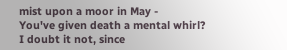mist upon a moor in May -
You've given death a mental whirl?
I doubt it not, since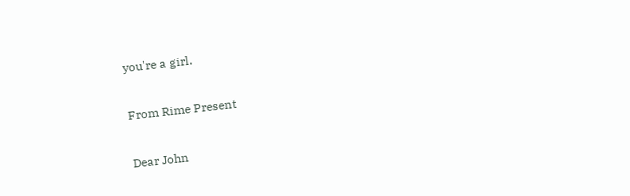you're a girl.

From Rime Present

Dear John